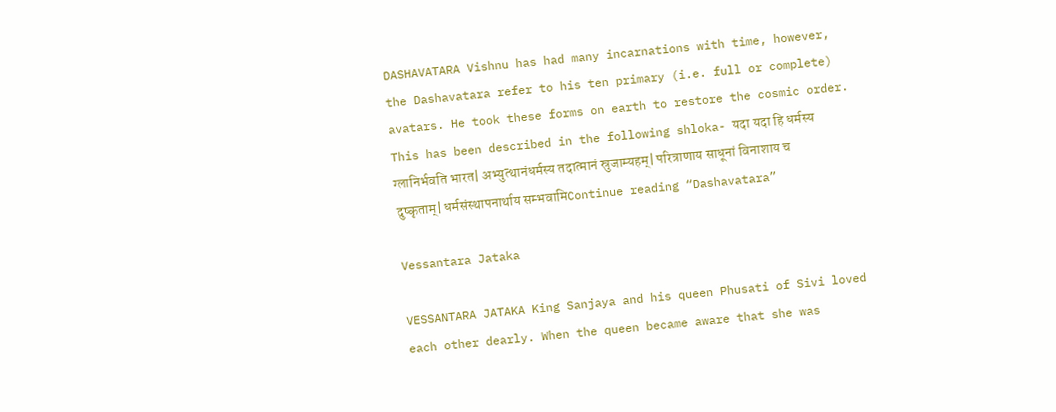DASHAVATARA Vishnu has had many incarnations with time, however, the Dashavatara refer to his ten primary (i.e. full or complete) avatars. He took these forms on earth to restore the cosmic order. This has been described in the following shloka- यदा यदा हि धर्मस्य ग्लानिर्भवति भारत| अभ्युत्थानंधर्मस्य तदात्मानं स्रुजाम्यहम्| परित्राणाय साधूनां विनाशाय च दुष्कृताम्| धर्मसंस्थापनार्थाय सम्भवामिContinue reading “Dashavatara”

Vessantara Jataka

VESSANTARA JATAKA King Sanjaya and his queen Phusati of Sivi loved each other dearly. When the queen became aware that she was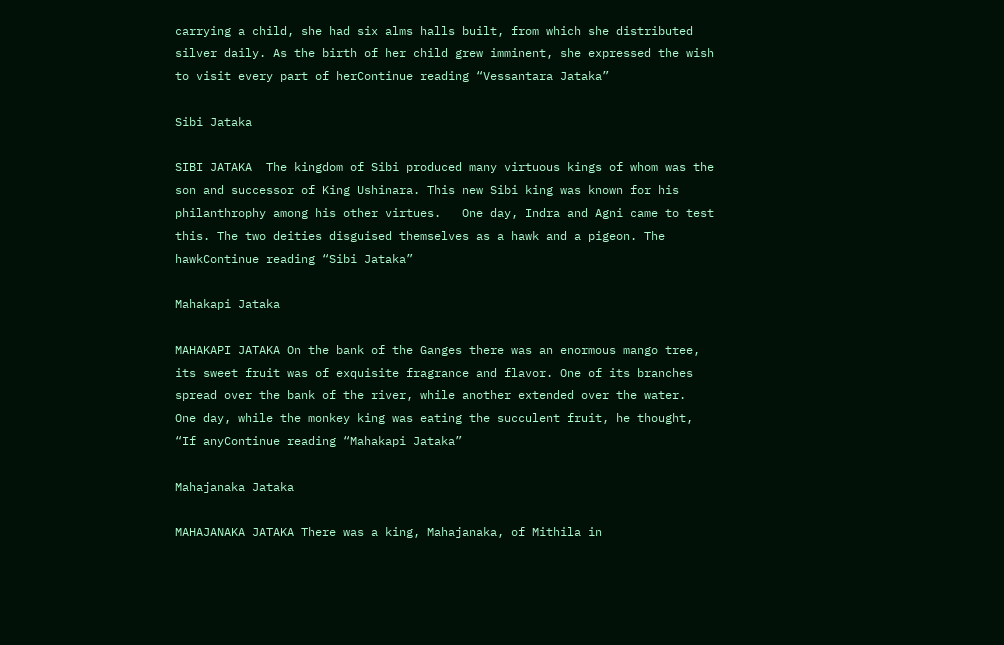carrying a child, she had six alms halls built, from which she distributed silver daily. As the birth of her child grew imminent, she expressed the wish to visit every part of herContinue reading “Vessantara Jataka”

Sibi Jataka

SIBI JATAKA  The kingdom of Sibi produced many virtuous kings of whom was the son and successor of King Ushinara. This new Sibi king was known for his philanthrophy among his other virtues.   One day, Indra and Agni came to test this. The two deities disguised themselves as a hawk and a pigeon. The hawkContinue reading “Sibi Jataka”

Mahakapi Jataka

MAHAKAPI JATAKA On the bank of the Ganges there was an enormous mango tree, its sweet fruit was of exquisite fragrance and flavor. One of its branches spread over the bank of the river, while another extended over the water.  One day, while the monkey king was eating the succulent fruit, he thought, “If anyContinue reading “Mahakapi Jataka”

Mahajanaka Jataka

MAHAJANAKA JATAKA There was a king, Mahajanaka, of Mithila in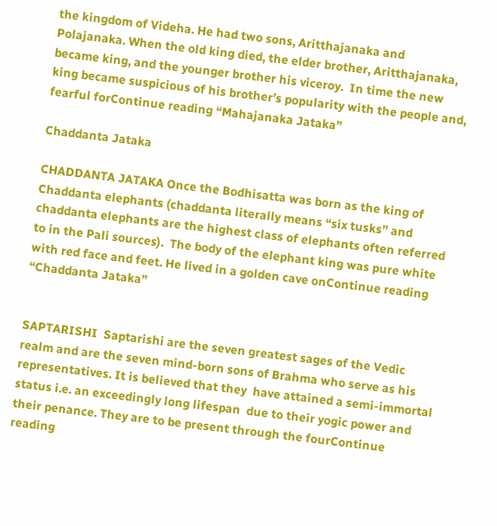the kingdom of Videha. He had two sons, Aritthajanaka and Polajanaka. When the old king died, the elder brother, Aritthajanaka, became king, and the younger brother his viceroy.  In time the new king became suspicious of his brother’s popularity with the people and, fearful forContinue reading “Mahajanaka Jataka”

Chaddanta Jataka

CHADDANTA JATAKA Once the Bodhisatta was born as the king of Chaddanta elephants (chaddanta literally means “six tusks” and chaddanta elephants are the highest class of elephants often referred to in the Pali sources).  The body of the elephant king was pure white with red face and feet. He lived in a golden cave onContinue reading “Chaddanta Jataka”


SAPTARISHI  Saptarishi are the seven greatest sages of the Vedic realm and are the seven mind-born sons of Brahma who serve as his representatives. It is believed that they  have attained a semi-immortal status i.e. an exceedingly long lifespan  due to their yogic power and their penance. They are to be present through the fourContinue reading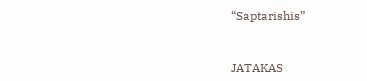“Saptarishis”


JATAKAS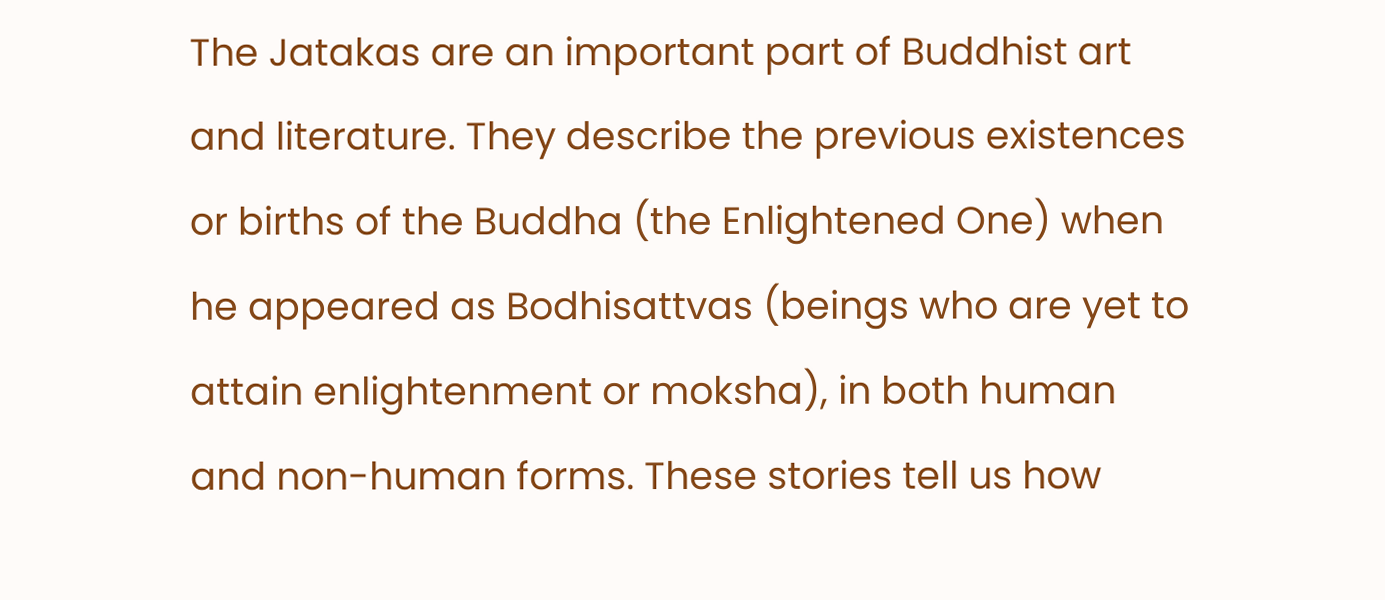The Jatakas are an important part of Buddhist art and literature. They describe the previous existences or births of the Buddha (the Enlightened One) when he appeared as Bodhisattvas (beings who are yet to attain enlightenment or moksha), in both human and non-human forms. These stories tell us how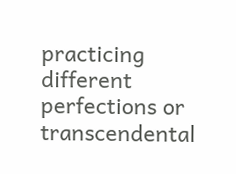practicing different perfections or transcendental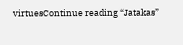virtuesContinue reading “Jatakas”